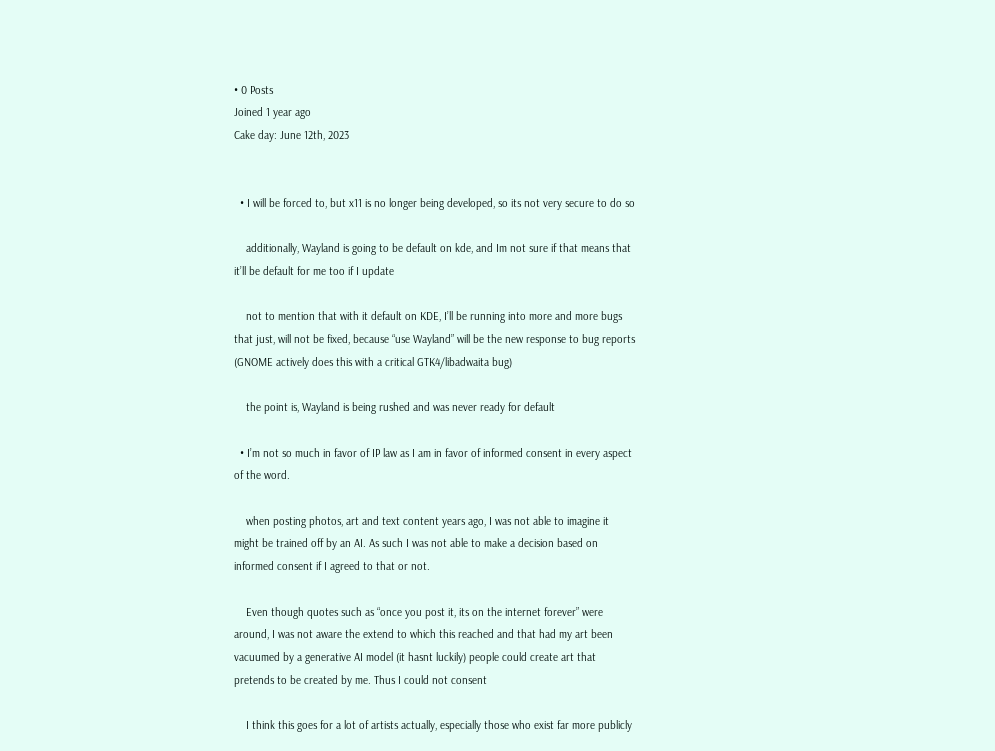• 0 Posts
Joined 1 year ago
Cake day: June 12th, 2023


  • I will be forced to, but x11 is no longer being developed, so its not very secure to do so

    additionally, Wayland is going to be default on kde, and Im not sure if that means that it’ll be default for me too if I update

    not to mention that with it default on KDE, I’ll be running into more and more bugs that just, will not be fixed, because “use Wayland” will be the new response to bug reports (GNOME actively does this with a critical GTK4/libadwaita bug)

    the point is, Wayland is being rushed and was never ready for default

  • I’m not so much in favor of IP law as I am in favor of informed consent in every aspect of the word.

    when posting photos, art and text content years ago, I was not able to imagine it might be trained off by an AI. As such I was not able to make a decision based on informed consent if I agreed to that or not.

    Even though quotes such as “once you post it, its on the internet forever” were around, I was not aware the extend to which this reached and that had my art been vacuumed by a generative AI model (it hasnt luckily) people could create art that pretends to be created by me. Thus I could not consent

    I think this goes for a lot of artists actually, especially those who exist far more publicly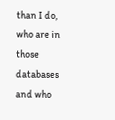than I do, who are in those databases and who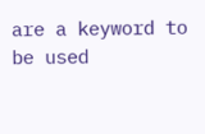are a keyword to be used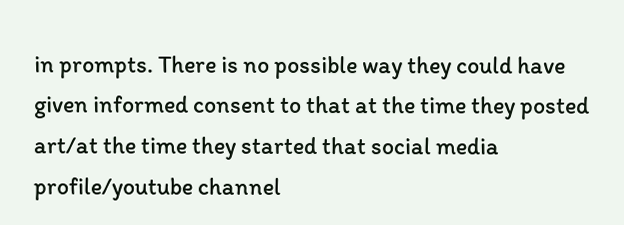in prompts. There is no possible way they could have given informed consent to that at the time they posted art/at the time they started that social media profile/youtube channel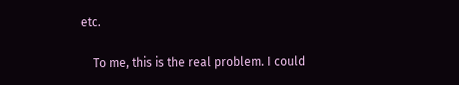etc.

    To me, this is the real problem. I could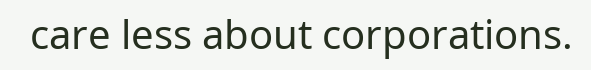care less about corporations.